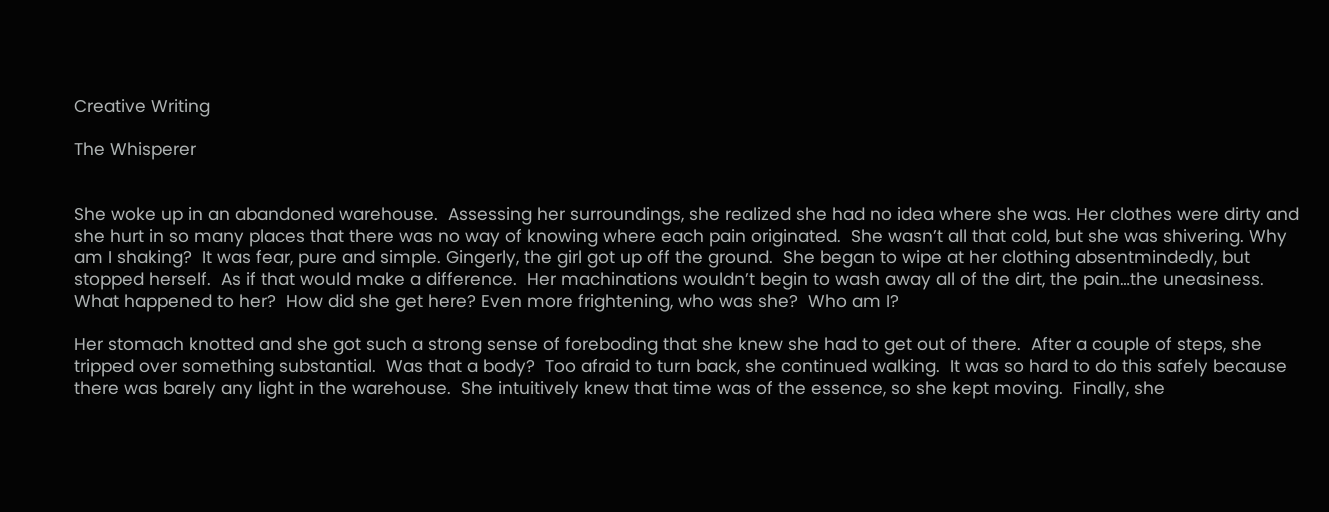Creative Writing

The Whisperer


She woke up in an abandoned warehouse.  Assessing her surroundings, she realized she had no idea where she was. Her clothes were dirty and she hurt in so many places that there was no way of knowing where each pain originated.  She wasn’t all that cold, but she was shivering. Why am I shaking?  It was fear, pure and simple. Gingerly, the girl got up off the ground.  She began to wipe at her clothing absentmindedly, but stopped herself.  As if that would make a difference.  Her machinations wouldn’t begin to wash away all of the dirt, the pain…the uneasiness.  What happened to her?  How did she get here? Even more frightening, who was she?  Who am I?

Her stomach knotted and she got such a strong sense of foreboding that she knew she had to get out of there.  After a couple of steps, she tripped over something substantial.  Was that a body?  Too afraid to turn back, she continued walking.  It was so hard to do this safely because there was barely any light in the warehouse.  She intuitively knew that time was of the essence, so she kept moving.  Finally, she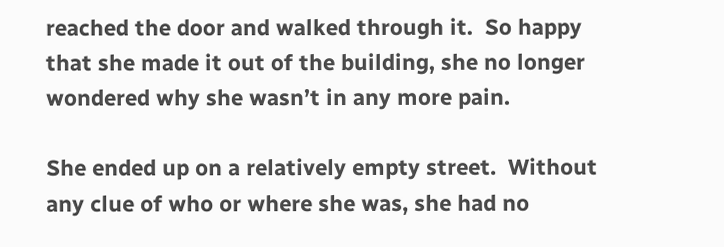reached the door and walked through it.  So happy that she made it out of the building, she no longer wondered why she wasn’t in any more pain.

She ended up on a relatively empty street.  Without any clue of who or where she was, she had no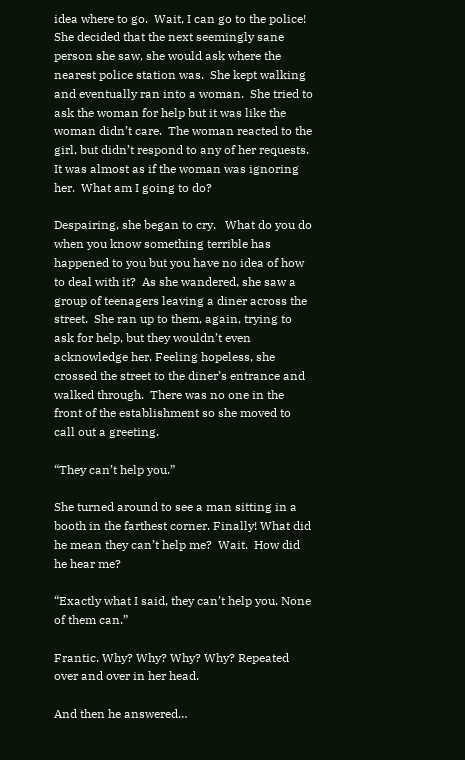idea where to go.  Wait, I can go to the police!  She decided that the next seemingly sane person she saw, she would ask where the nearest police station was.  She kept walking and eventually ran into a woman.  She tried to ask the woman for help but it was like the woman didn’t care.  The woman reacted to the girl, but didn’t respond to any of her requests.  It was almost as if the woman was ignoring her.  What am I going to do?

Despairing, she began to cry.   What do you do when you know something terrible has happened to you but you have no idea of how to deal with it?  As she wandered, she saw a group of teenagers leaving a diner across the street.  She ran up to them, again, trying to ask for help, but they wouldn’t even acknowledge her. Feeling hopeless, she crossed the street to the diner’s entrance and walked through.  There was no one in the front of the establishment so she moved to call out a greeting.

“They can’t help you.”

She turned around to see a man sitting in a booth in the farthest corner. Finally! What did he mean they can’t help me?  Wait.  How did he hear me?

“Exactly what I said, they can’t help you. None of them can.”

Frantic. Why? Why? Why? Why? Repeated over and over in her head.

And then he answered…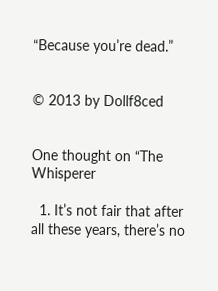“Because you’re dead.”


© 2013 by Dollf8ced


One thought on “The Whisperer

  1. It’s not fair that after all these years, there’s no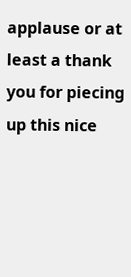applause or at least a thank you for piecing up this nice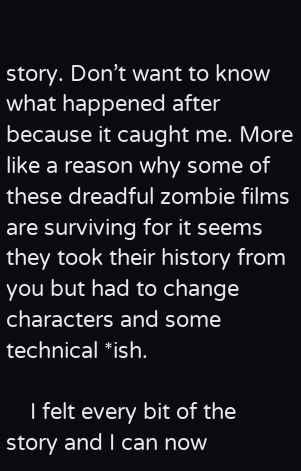story. Don’t want to know what happened after because it caught me. More like a reason why some of these dreadful zombie films are surviving for it seems they took their history from you but had to change characters and some technical *ish.

    I felt every bit of the story and I can now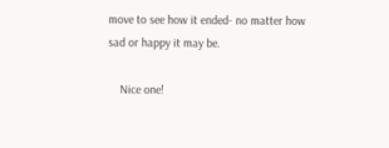move to see how it ended- no matter how sad or happy it may be.

    Nice one!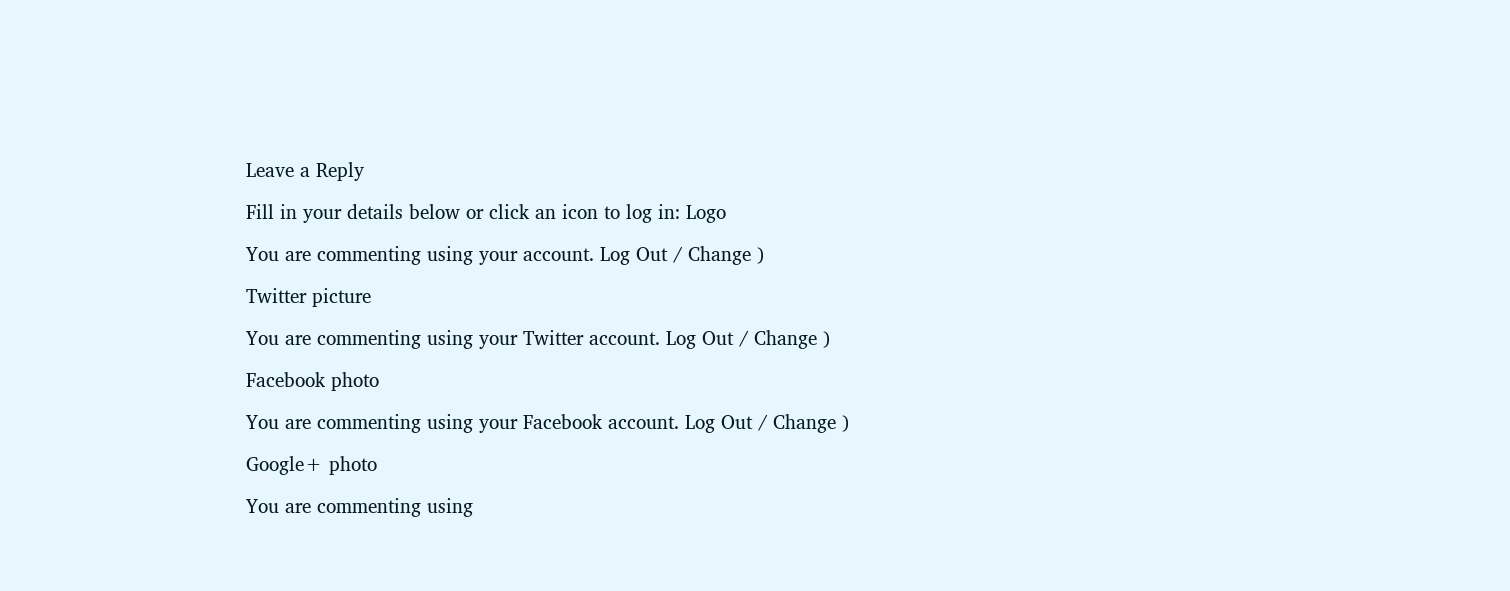Leave a Reply

Fill in your details below or click an icon to log in: Logo

You are commenting using your account. Log Out / Change )

Twitter picture

You are commenting using your Twitter account. Log Out / Change )

Facebook photo

You are commenting using your Facebook account. Log Out / Change )

Google+ photo

You are commenting using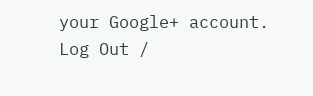your Google+ account. Log Out /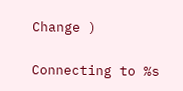Change )

Connecting to %s